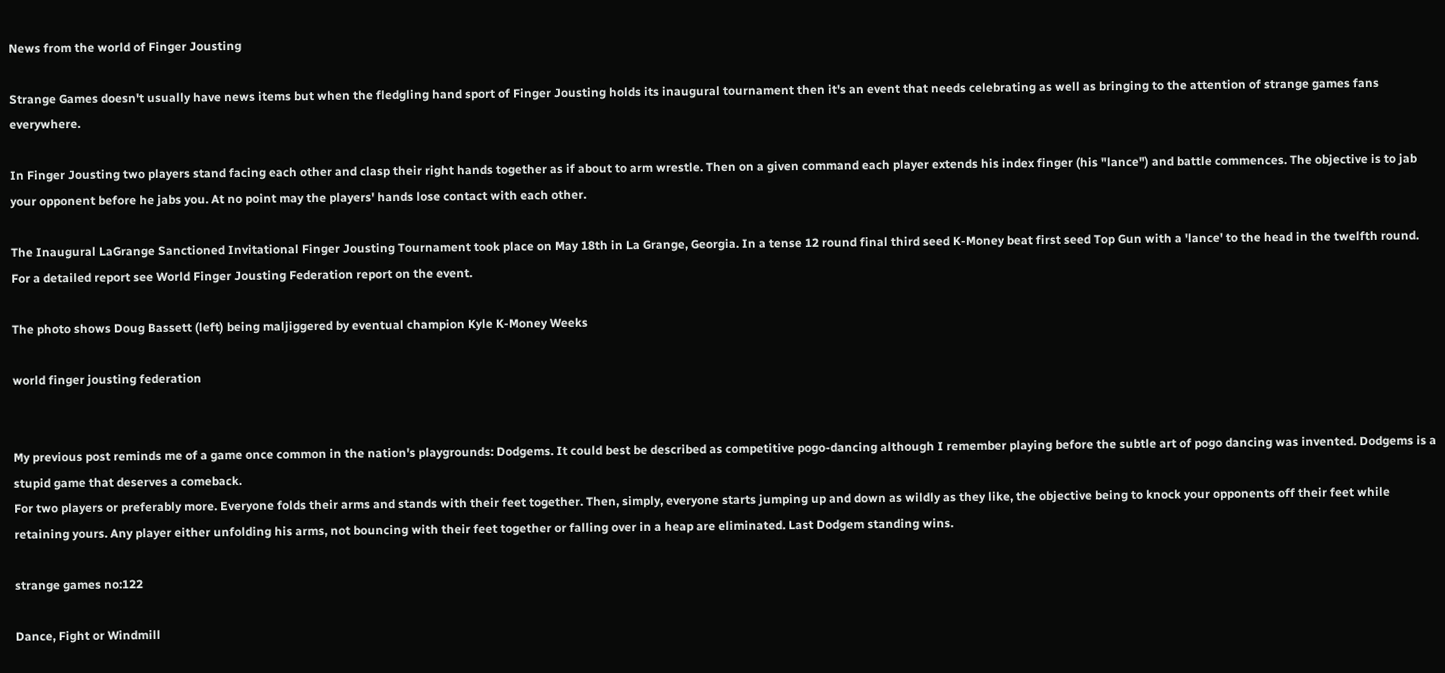News from the world of Finger Jousting

Strange Games doesn't usually have news items but when the fledgling hand sport of Finger Jousting holds its inaugural tournament then it's an event that needs celebrating as well as bringing to the attention of strange games fans everywhere.

In Finger Jousting two players stand facing each other and clasp their right hands together as if about to arm wrestle. Then on a given command each player extends his index finger (his "lance") and battle commences. The objective is to jab your opponent before he jabs you. At no point may the players' hands lose contact with each other.

The Inaugural LaGrange Sanctioned Invitational Finger Jousting Tournament took place on May 18th in La Grange, Georgia. In a tense 12 round final third seed K-Money beat first seed Top Gun with a 'lance' to the head in the twelfth round. For a detailed report see World Finger Jousting Federation report on the event.

The photo shows Doug Bassett (left) being maljiggered by eventual champion Kyle K-Money Weeks

world finger jousting federation


My previous post reminds me of a game once common in the nation's playgrounds: Dodgems. It could best be described as competitive pogo-dancing although I remember playing before the subtle art of pogo dancing was invented. Dodgems is a stupid game that deserves a comeback.
For two players or preferably more. Everyone folds their arms and stands with their feet together. Then, simply, everyone starts jumping up and down as wildly as they like, the objective being to knock your opponents off their feet while retaining yours. Any player either unfolding his arms, not bouncing with their feet together or falling over in a heap are eliminated. Last Dodgem standing wins.

strange games no:122

Dance, Fight or Windmill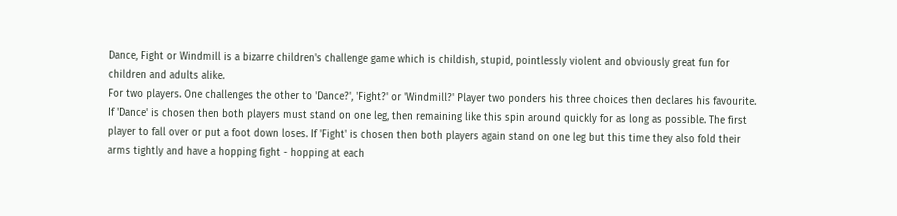Dance, Fight or Windmill is a bizarre children's challenge game which is childish, stupid, pointlessly violent and obviously great fun for children and adults alike.
For two players. One challenges the other to 'Dance?', 'Fight?' or 'Windmill?' Player two ponders his three choices then declares his favourite. If 'Dance' is chosen then both players must stand on one leg, then remaining like this spin around quickly for as long as possible. The first player to fall over or put a foot down loses. If 'Fight' is chosen then both players again stand on one leg but this time they also fold their arms tightly and have a hopping fight - hopping at each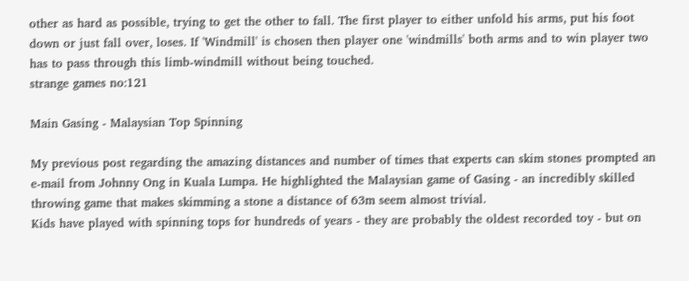other as hard as possible, trying to get the other to fall. The first player to either unfold his arms, put his foot down or just fall over, loses. If 'Windmill' is chosen then player one 'windmills' both arms and to win player two has to pass through this limb-windmill without being touched.
strange games no:121

Main Gasing - Malaysian Top Spinning

My previous post regarding the amazing distances and number of times that experts can skim stones prompted an e-mail from Johnny Ong in Kuala Lumpa. He highlighted the Malaysian game of Gasing - an incredibly skilled throwing game that makes skimming a stone a distance of 63m seem almost trivial.
Kids have played with spinning tops for hundreds of years - they are probably the oldest recorded toy - but on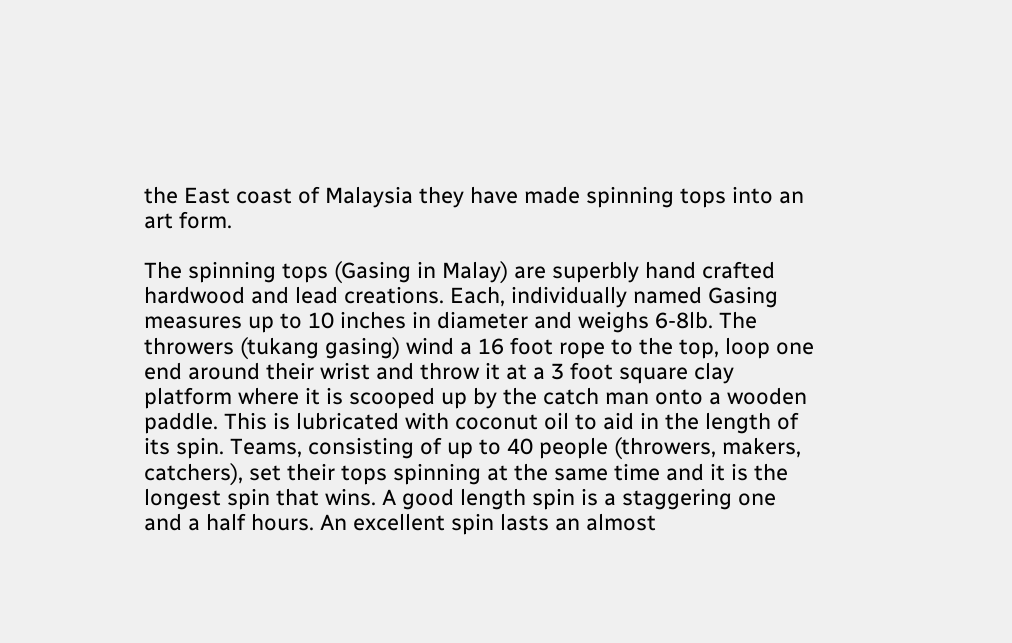the East coast of Malaysia they have made spinning tops into an art form.

The spinning tops (Gasing in Malay) are superbly hand crafted hardwood and lead creations. Each, individually named Gasing measures up to 10 inches in diameter and weighs 6-8lb. The throwers (tukang gasing) wind a 16 foot rope to the top, loop one end around their wrist and throw it at a 3 foot square clay platform where it is scooped up by the catch man onto a wooden paddle. This is lubricated with coconut oil to aid in the length of its spin. Teams, consisting of up to 40 people (throwers, makers, catchers), set their tops spinning at the same time and it is the longest spin that wins. A good length spin is a staggering one and a half hours. An excellent spin lasts an almost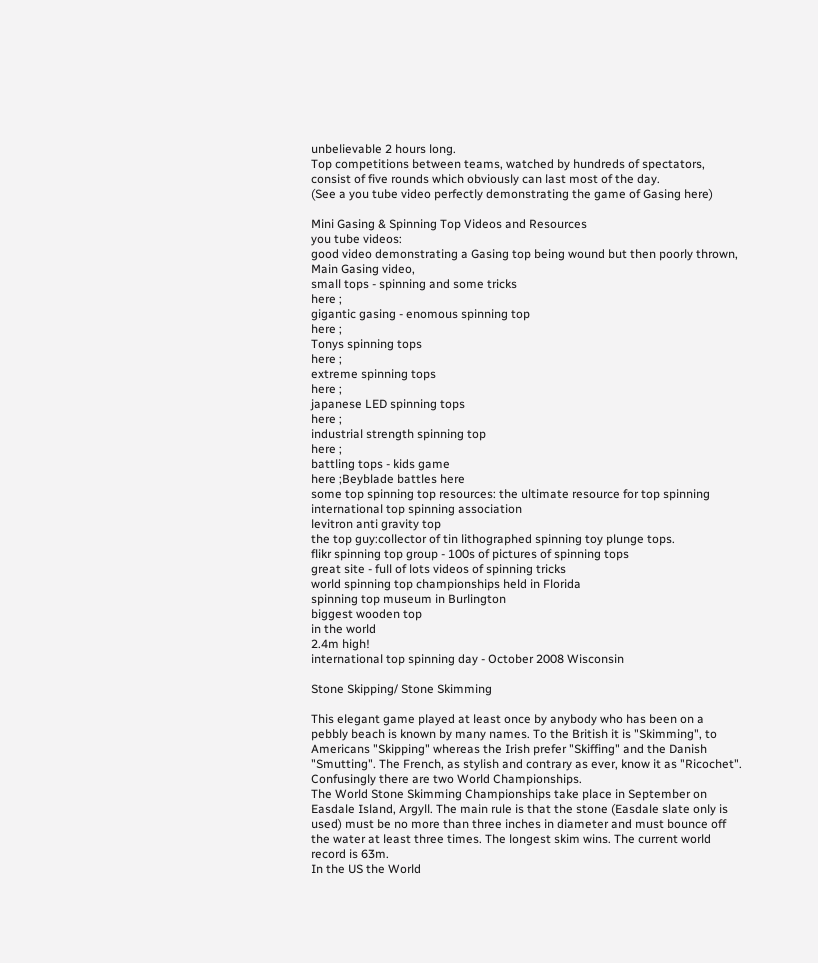unbelievable 2 hours long.
Top competitions between teams, watched by hundreds of spectators, consist of five rounds which obviously can last most of the day.
(See a you tube video perfectly demonstrating the game of Gasing here)

Mini Gasing & Spinning Top Videos and Resources
you tube videos:
good video demonstrating a Gasing top being wound but then poorly thrown,
Main Gasing video,
small tops - spinning and some tricks
here ;
gigantic gasing - enomous spinning top
here ;
Tonys spinning tops
here ;
extreme spinning tops
here ;
japanese LED spinning tops
here ;
industrial strength spinning top
here ;
battling tops - kids game
here ;Beyblade battles here
some top spinning top resources: the ultimate resource for top spinning
international top spinning association
levitron anti gravity top
the top guy:collector of tin lithographed spinning toy plunge tops.
flikr spinning top group - 100s of pictures of spinning tops
great site - full of lots videos of spinning tricks
world spinning top championships held in Florida
spinning top museum in Burlington
biggest wooden top
in the world
2.4m high!
international top spinning day - October 2008 Wisconsin

Stone Skipping/ Stone Skimming

This elegant game played at least once by anybody who has been on a pebbly beach is known by many names. To the British it is "Skimming", to Americans "Skipping" whereas the Irish prefer "Skiffing" and the Danish "Smutting". The French, as stylish and contrary as ever, know it as "Ricochet".
Confusingly there are two World Championships.
The World Stone Skimming Championships take place in September on Easdale Island, Argyll. The main rule is that the stone (Easdale slate only is used) must be no more than three inches in diameter and must bounce off the water at least three times. The longest skim wins. The current world record is 63m.
In the US the World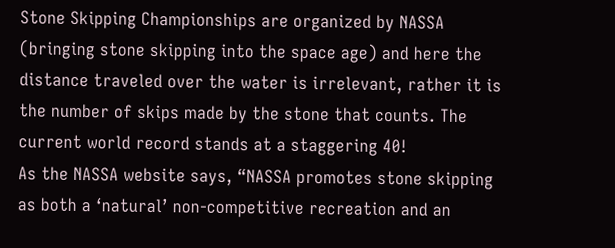Stone Skipping Championships are organized by NASSA (bringing stone skipping into the space age) and here the distance traveled over the water is irrelevant, rather it is the number of skips made by the stone that counts. The current world record stands at a staggering 40!
As the NASSA website says, “NASSA promotes stone skipping as both a ‘natural’ non-competitive recreation and an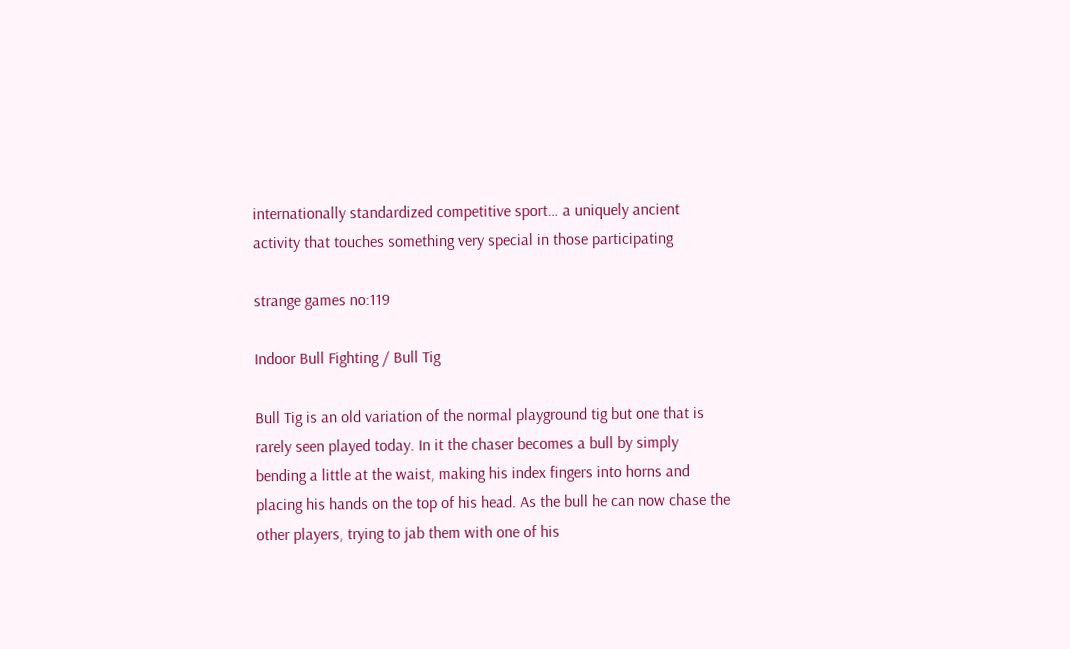internationally standardized competitive sport… a uniquely ancient activity that touches something very special in those participating

strange games no:119

Indoor Bull Fighting / Bull Tig

Bull Tig is an old variation of the normal playground tig but one that is rarely seen played today. In it the chaser becomes a bull by simply bending a little at the waist, making his index fingers into horns and placing his hands on the top of his head. As the bull he can now chase the other players, trying to jab them with one of his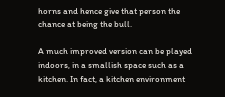horns and hence give that person the chance at being the bull.

A much improved version can be played indoors, in a smallish space such as a kitchen. In fact, a kitchen environment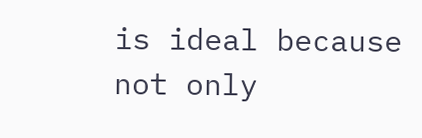is ideal because not only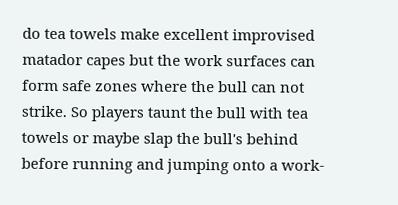do tea towels make excellent improvised matador capes but the work surfaces can form safe zones where the bull can not strike. So players taunt the bull with tea towels or maybe slap the bull's behind before running and jumping onto a work-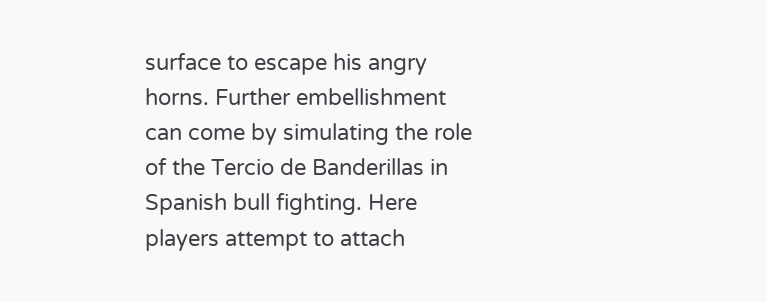surface to escape his angry horns. Further embellishment can come by simulating the role of the Tercio de Banderillas in Spanish bull fighting. Here players attempt to attach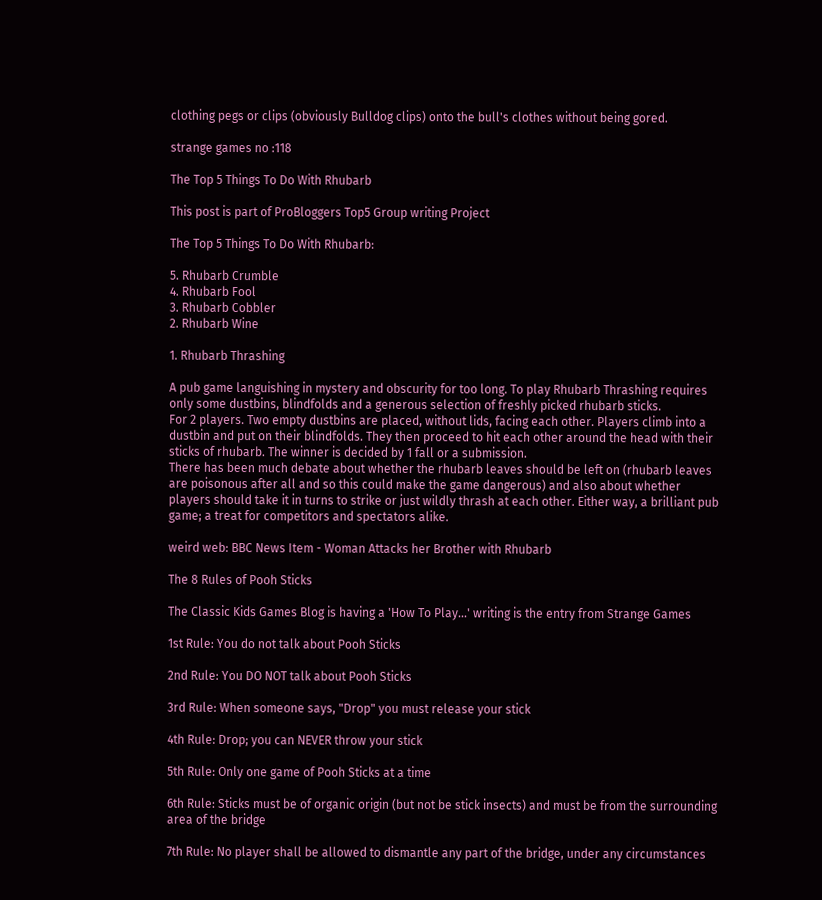clothing pegs or clips (obviously Bulldog clips) onto the bull's clothes without being gored.

strange games no :118

The Top 5 Things To Do With Rhubarb

This post is part of ProBloggers Top5 Group writing Project

The Top 5 Things To Do With Rhubarb:

5. Rhubarb Crumble
4. Rhubarb Fool
3. Rhubarb Cobbler
2. Rhubarb Wine

1. Rhubarb Thrashing

A pub game languishing in mystery and obscurity for too long. To play Rhubarb Thrashing requires only some dustbins, blindfolds and a generous selection of freshly picked rhubarb sticks.
For 2 players. Two empty dustbins are placed, without lids, facing each other. Players climb into a dustbin and put on their blindfolds. They then proceed to hit each other around the head with their sticks of rhubarb. The winner is decided by 1 fall or a submission.
There has been much debate about whether the rhubarb leaves should be left on (rhubarb leaves are poisonous after all and so this could make the game dangerous) and also about whether players should take it in turns to strike or just wildly thrash at each other. Either way, a brilliant pub game; a treat for competitors and spectators alike.

weird web: BBC News Item - Woman Attacks her Brother with Rhubarb

The 8 Rules of Pooh Sticks

The Classic Kids Games Blog is having a 'How To Play...' writing is the entry from Strange Games

1st Rule: You do not talk about Pooh Sticks

2nd Rule: You DO NOT talk about Pooh Sticks

3rd Rule: When someone says, "Drop" you must release your stick

4th Rule: Drop; you can NEVER throw your stick

5th Rule: Only one game of Pooh Sticks at a time

6th Rule: Sticks must be of organic origin (but not be stick insects) and must be from the surrounding area of the bridge

7th Rule: No player shall be allowed to dismantle any part of the bridge, under any circumstances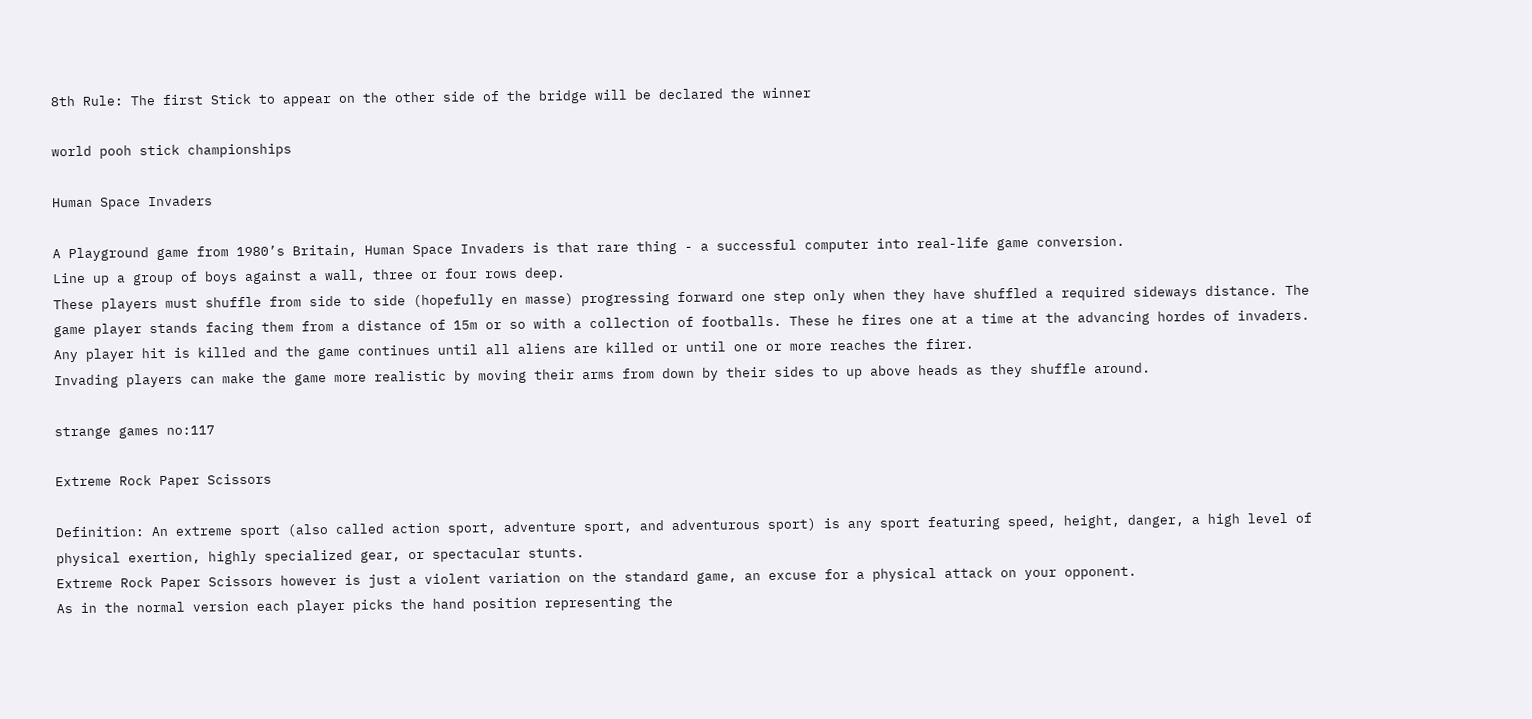8th Rule: The first Stick to appear on the other side of the bridge will be declared the winner

world pooh stick championships

Human Space Invaders

A Playground game from 1980’s Britain, Human Space Invaders is that rare thing - a successful computer into real-life game conversion.
Line up a group of boys against a wall, three or four rows deep.
These players must shuffle from side to side (hopefully en masse) progressing forward one step only when they have shuffled a required sideways distance. The game player stands facing them from a distance of 15m or so with a collection of footballs. These he fires one at a time at the advancing hordes of invaders. Any player hit is killed and the game continues until all aliens are killed or until one or more reaches the firer.
Invading players can make the game more realistic by moving their arms from down by their sides to up above heads as they shuffle around.

strange games no:117

Extreme Rock Paper Scissors

Definition: An extreme sport (also called action sport, adventure sport, and adventurous sport) is any sport featuring speed, height, danger, a high level of physical exertion, highly specialized gear, or spectacular stunts.
Extreme Rock Paper Scissors however is just a violent variation on the standard game, an excuse for a physical attack on your opponent.
As in the normal version each player picks the hand position representing the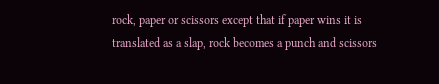rock, paper or scissors except that if paper wins it is translated as a slap, rock becomes a punch and scissors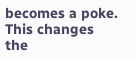becomes a poke. This changes the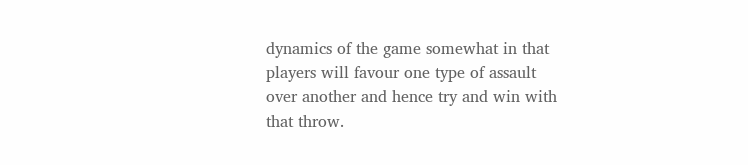dynamics of the game somewhat in that players will favour one type of assault over another and hence try and win with that throw.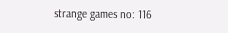strange games no: 116